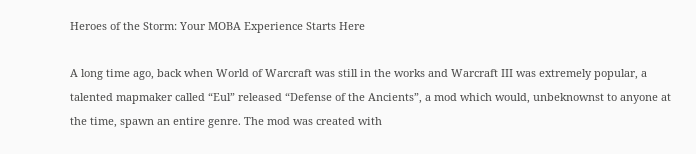Heroes of the Storm: Your MOBA Experience Starts Here

A long time ago, back when World of Warcraft was still in the works and Warcraft III was extremely popular, a talented mapmaker called “Eul” released “Defense of the Ancients”, a mod which would, unbeknownst to anyone at the time, spawn an entire genre. The mod was created with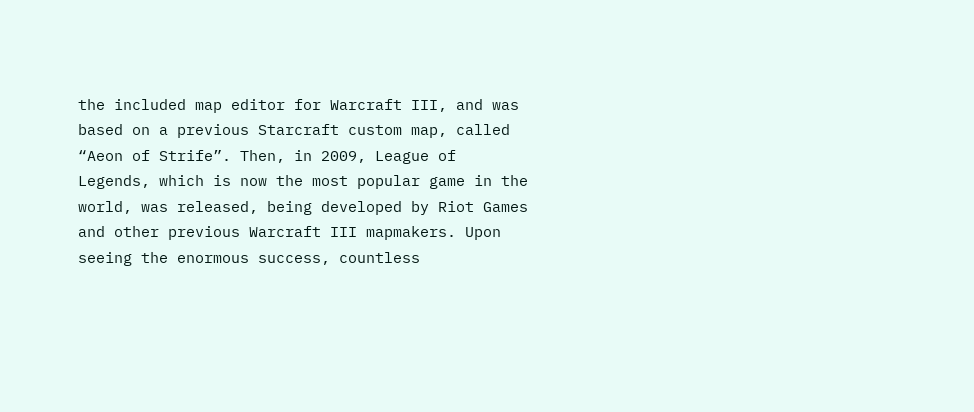the included map editor for Warcraft III, and was based on a previous Starcraft custom map, called “Aeon of Strife”. Then, in 2009, League of Legends, which is now the most popular game in the world, was released, being developed by Riot Games and other previous Warcraft III mapmakers. Upon seeing the enormous success, countless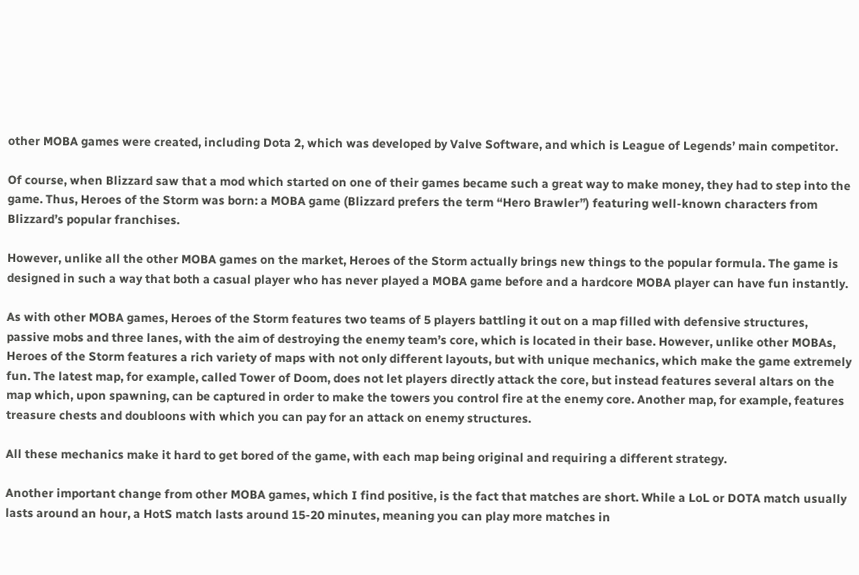other MOBA games were created, including Dota 2, which was developed by Valve Software, and which is League of Legends’ main competitor.

Of course, when Blizzard saw that a mod which started on one of their games became such a great way to make money, they had to step into the game. Thus, Heroes of the Storm was born: a MOBA game (Blizzard prefers the term “Hero Brawler”) featuring well-known characters from Blizzard’s popular franchises.

However, unlike all the other MOBA games on the market, Heroes of the Storm actually brings new things to the popular formula. The game is designed in such a way that both a casual player who has never played a MOBA game before and a hardcore MOBA player can have fun instantly.

As with other MOBA games, Heroes of the Storm features two teams of 5 players battling it out on a map filled with defensive structures, passive mobs and three lanes, with the aim of destroying the enemy team’s core, which is located in their base. However, unlike other MOBAs, Heroes of the Storm features a rich variety of maps with not only different layouts, but with unique mechanics, which make the game extremely fun. The latest map, for example, called Tower of Doom, does not let players directly attack the core, but instead features several altars on the map which, upon spawning, can be captured in order to make the towers you control fire at the enemy core. Another map, for example, features treasure chests and doubloons with which you can pay for an attack on enemy structures.

All these mechanics make it hard to get bored of the game, with each map being original and requiring a different strategy.

Another important change from other MOBA games, which I find positive, is the fact that matches are short. While a LoL or DOTA match usually lasts around an hour, a HotS match lasts around 15-20 minutes, meaning you can play more matches in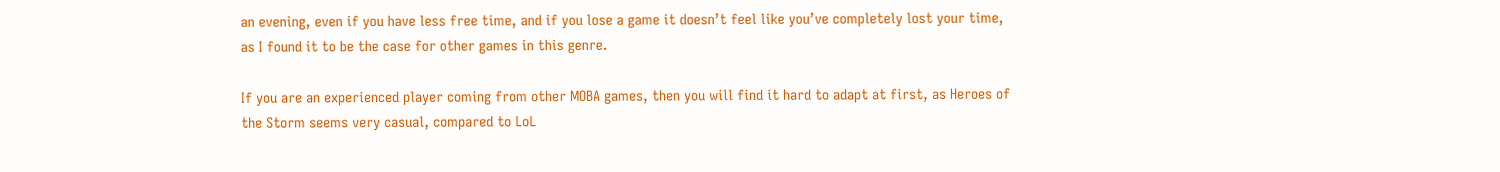an evening, even if you have less free time, and if you lose a game it doesn’t feel like you’ve completely lost your time, as I found it to be the case for other games in this genre.

If you are an experienced player coming from other MOBA games, then you will find it hard to adapt at first, as Heroes of the Storm seems very casual, compared to LoL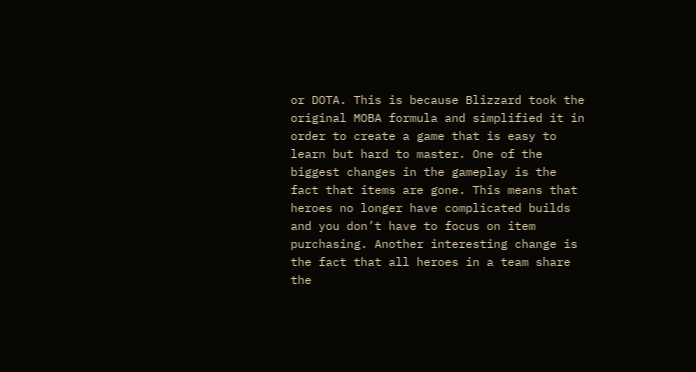or DOTA. This is because Blizzard took the original MOBA formula and simplified it in order to create a game that is easy to learn but hard to master. One of the biggest changes in the gameplay is the fact that items are gone. This means that heroes no longer have complicated builds and you don’t have to focus on item purchasing. Another interesting change is the fact that all heroes in a team share the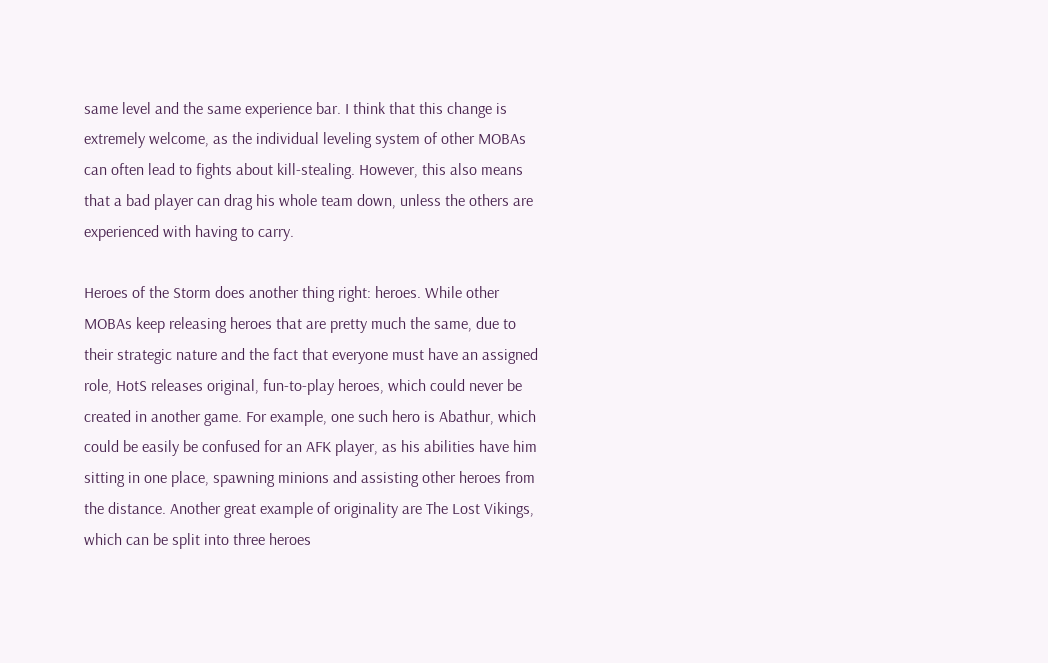same level and the same experience bar. I think that this change is extremely welcome, as the individual leveling system of other MOBAs can often lead to fights about kill-stealing. However, this also means that a bad player can drag his whole team down, unless the others are experienced with having to carry.

Heroes of the Storm does another thing right: heroes. While other MOBAs keep releasing heroes that are pretty much the same, due to their strategic nature and the fact that everyone must have an assigned role, HotS releases original, fun-to-play heroes, which could never be created in another game. For example, one such hero is Abathur, which could be easily be confused for an AFK player, as his abilities have him sitting in one place, spawning minions and assisting other heroes from the distance. Another great example of originality are The Lost Vikings, which can be split into three heroes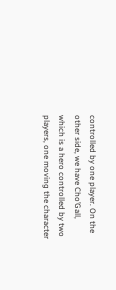controlled by one player. On the other side, we have Cho’Gall, which is a hero controlled by two players, one moving the character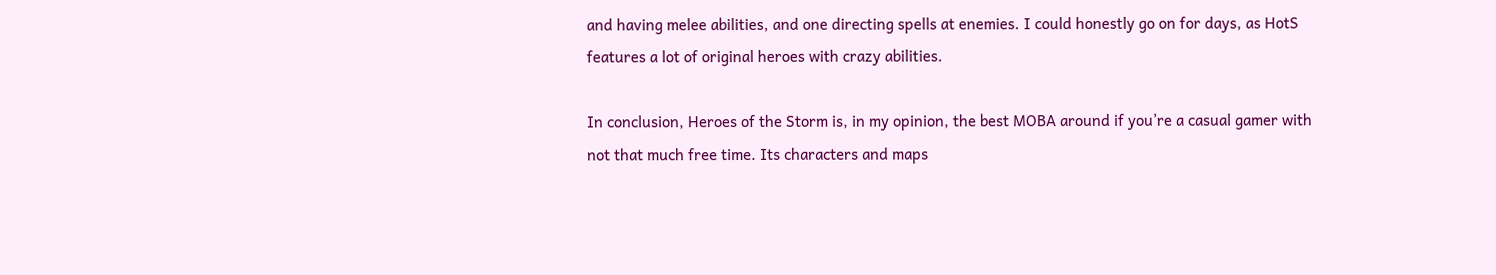and having melee abilities, and one directing spells at enemies. I could honestly go on for days, as HotS features a lot of original heroes with crazy abilities.

In conclusion, Heroes of the Storm is, in my opinion, the best MOBA around if you’re a casual gamer with not that much free time. Its characters and maps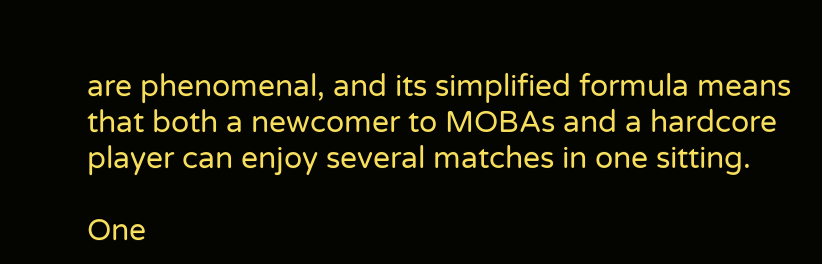are phenomenal, and its simplified formula means that both a newcomer to MOBAs and a hardcore player can enjoy several matches in one sitting.

One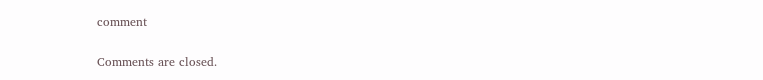comment

Comments are closed.